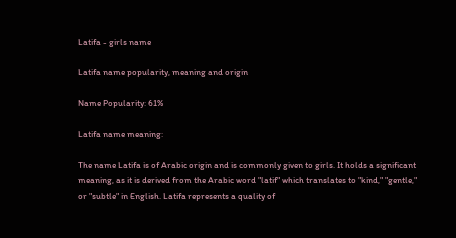Latifa - girls name

Latifa name popularity, meaning and origin

Name Popularity: 61%

Latifa name meaning:

The name Latifa is of Arabic origin and is commonly given to girls. It holds a significant meaning, as it is derived from the Arabic word "latif" which translates to "kind," "gentle," or "subtle" in English. Latifa represents a quality of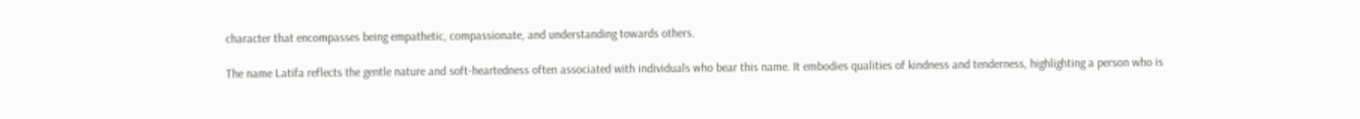character that encompasses being empathetic, compassionate, and understanding towards others.

The name Latifa reflects the gentle nature and soft-heartedness often associated with individuals who bear this name. It embodies qualities of kindness and tenderness, highlighting a person who is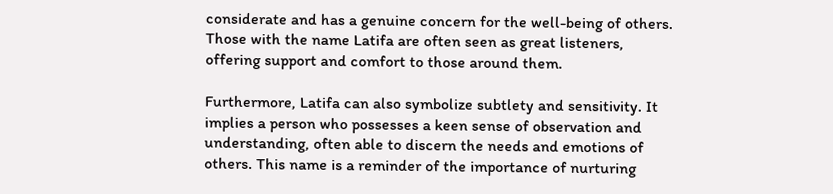considerate and has a genuine concern for the well-being of others. Those with the name Latifa are often seen as great listeners, offering support and comfort to those around them.

Furthermore, Latifa can also symbolize subtlety and sensitivity. It implies a person who possesses a keen sense of observation and understanding, often able to discern the needs and emotions of others. This name is a reminder of the importance of nurturing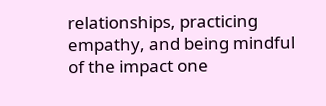relationships, practicing empathy, and being mindful of the impact one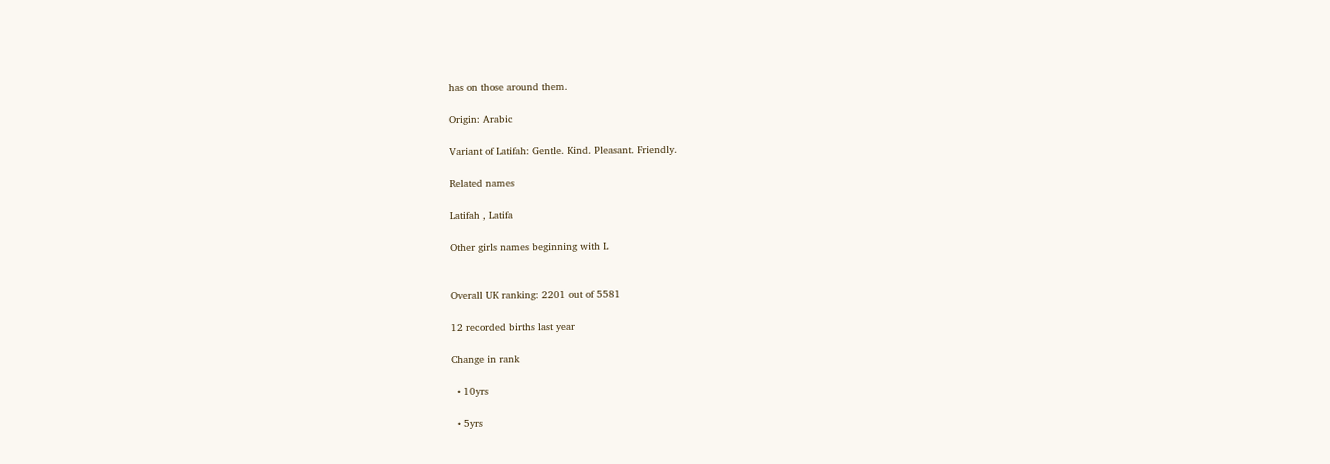has on those around them.

Origin: Arabic

Variant of Latifah: Gentle. Kind. Pleasant. Friendly.

Related names

Latifah , Latifa

Other girls names beginning with L


Overall UK ranking: 2201 out of 5581

12 recorded births last year

Change in rank

  • 10yrs

  • 5yrs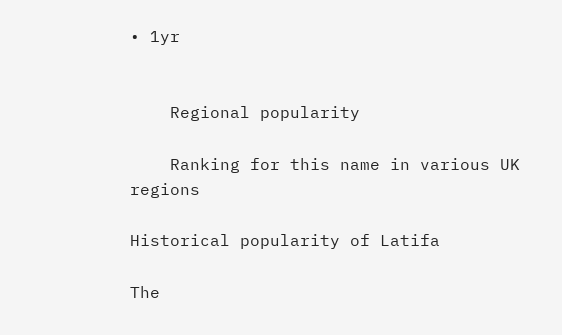• 1yr


    Regional popularity

    Ranking for this name in various UK regions

Historical popularity of Latifa

The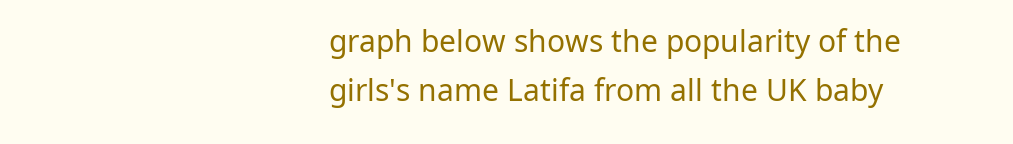graph below shows the popularity of the girls's name Latifa from all the UK baby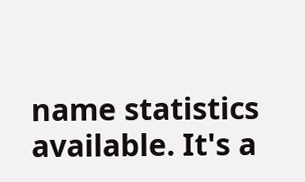name statistics available. It's a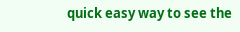quick easy way to see the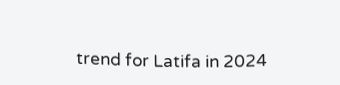trend for Latifa in 2024